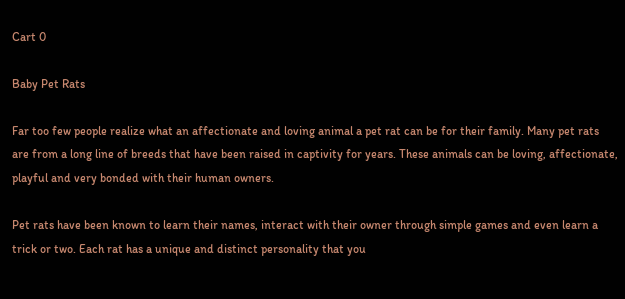Cart 0

Baby Pet Rats

Far too few people realize what an affectionate and loving animal a pet rat can be for their family. Many pet rats are from a long line of breeds that have been raised in captivity for years. These animals can be loving, affectionate, playful and very bonded with their human owners.

Pet rats have been known to learn their names, interact with their owner through simple games and even learn a trick or two. Each rat has a unique and distinct personality that you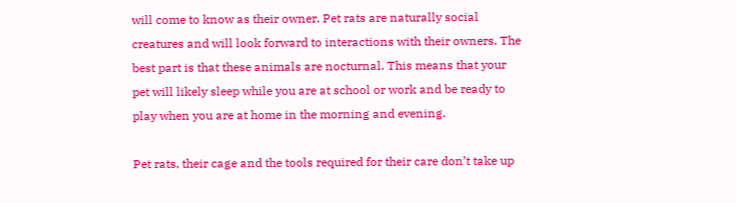will come to know as their owner. Pet rats are naturally social creatures and will look forward to interactions with their owners. The best part is that these animals are nocturnal. This means that your pet will likely sleep while you are at school or work and be ready to play when you are at home in the morning and evening.

Pet rats, their cage and the tools required for their care don’t take up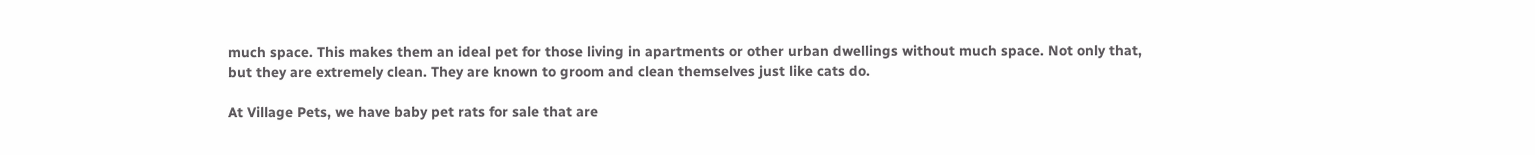much space. This makes them an ideal pet for those living in apartments or other urban dwellings without much space. Not only that, but they are extremely clean. They are known to groom and clean themselves just like cats do.

At Village Pets, we have baby pet rats for sale that are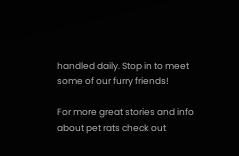handled daily. Stop in to meet some of our furry friends!

For more great stories and info about pet rats check out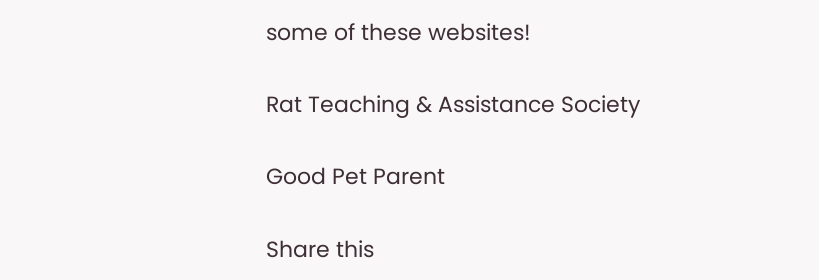some of these websites!

Rat Teaching & Assistance Society

Good Pet Parent

Share this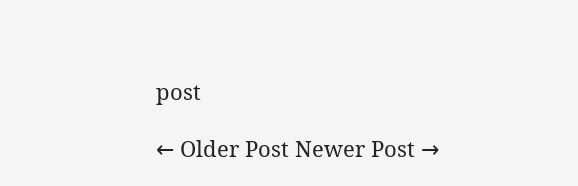post

← Older Post Newer Post →